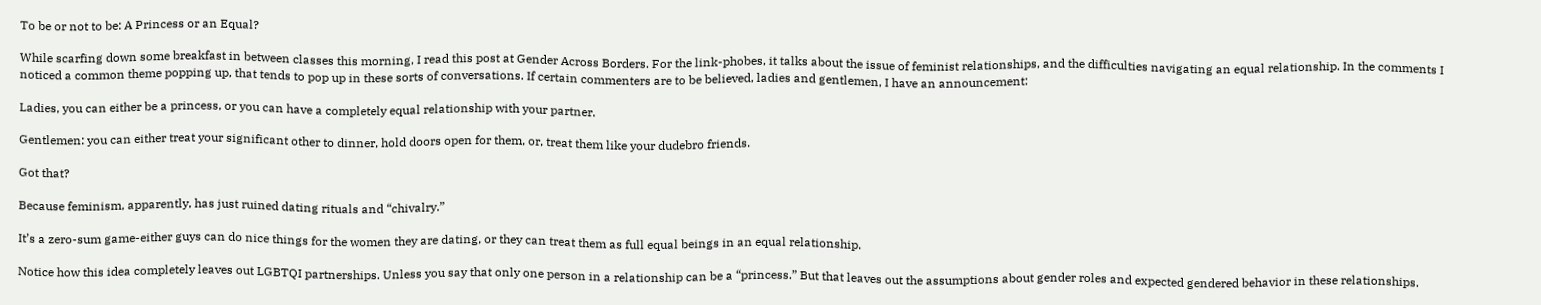To be or not to be: A Princess or an Equal?

While scarfing down some breakfast in between classes this morning, I read this post at Gender Across Borders. For the link-phobes, it talks about the issue of feminist relationships, and the difficulties navigating an equal relationship. In the comments I noticed a common theme popping up, that tends to pop up in these sorts of conversations. If certain commenters are to be believed, ladies and gentlemen, I have an announcement:

Ladies, you can either be a princess, or you can have a completely equal relationship with your partner.

Gentlemen: you can either treat your significant other to dinner, hold doors open for them, or, treat them like your dudebro friends.

Got that?

Because feminism, apparently, has just ruined dating rituals and “chivalry.”

It’s a zero-sum game-either guys can do nice things for the women they are dating, or they can treat them as full equal beings in an equal relationship.

Notice how this idea completely leaves out LGBTQI partnerships. Unless you say that only one person in a relationship can be a “princess.” But that leaves out the assumptions about gender roles and expected gendered behavior in these relationships.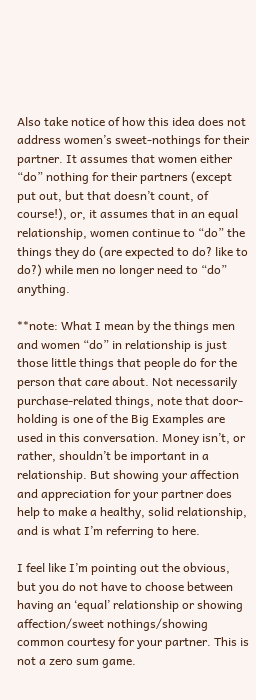Also take notice of how this idea does not address women’s sweet-nothings for their partner. It assumes that women either “do” nothing for their partners (except put out, but that doesn’t count, of course!), or, it assumes that in an equal relationship, women continue to “do” the things they do (are expected to do? like to do?) while men no longer need to “do” anything.

**note: What I mean by the things men and women “do” in relationship is just those little things that people do for the person that care about. Not necessarily purchase-related things, note that door-holding is one of the Big Examples are used in this conversation. Money isn’t, or rather, shouldn’t be important in a relationship. But showing your affection and appreciation for your partner does help to make a healthy, solid relationship, and is what I’m referring to here.

I feel like I’m pointing out the obvious, but you do not have to choose between having an ‘equal’ relationship or showing affection/sweet nothings/showing common courtesy for your partner. This is not a zero sum game.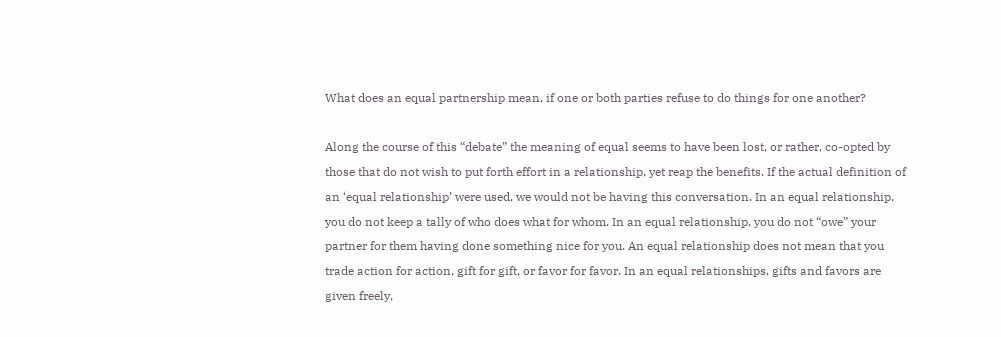What does an equal partnership mean, if one or both parties refuse to do things for one another?

Along the course of this “debate” the meaning of equal seems to have been lost, or rather, co-opted by those that do not wish to put forth effort in a relationship, yet reap the benefits. If the actual definition of an ‘equal relationship’ were used, we would not be having this conversation. In an equal relationship, you do not keep a tally of who does what for whom. In an equal relationship, you do not “owe” your partner for them having done something nice for you. An equal relationship does not mean that you trade action for action, gift for gift, or favor for favor. In an equal relationships, gifts and favors are given freely,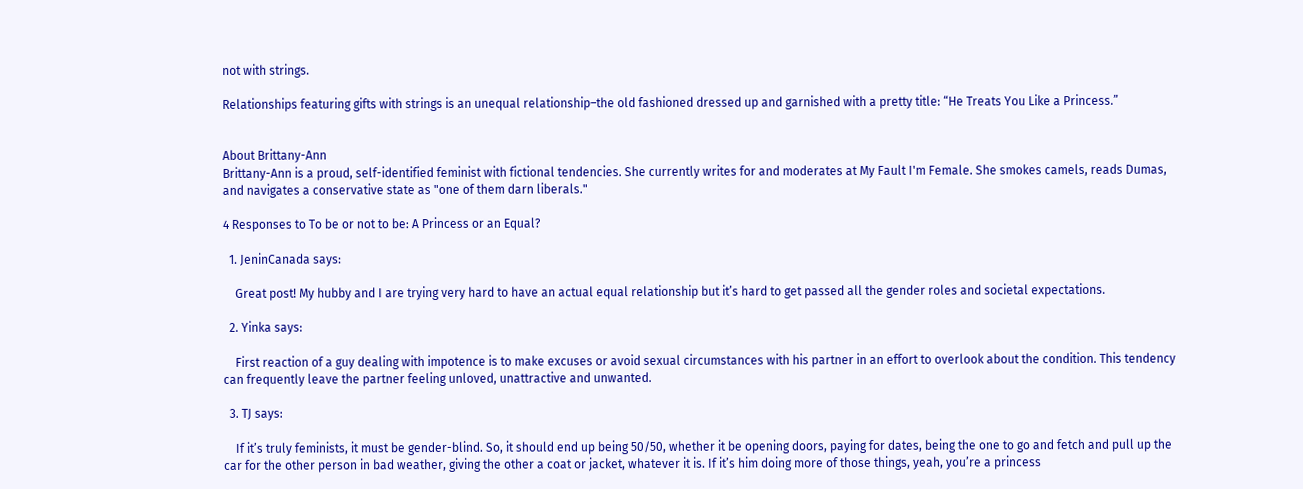not with strings.

Relationships featuring gifts with strings is an unequal relationship–the old fashioned dressed up and garnished with a pretty title: “He Treats You Like a Princess.”


About Brittany-Ann
Brittany-Ann is a proud, self-identified feminist with fictional tendencies. She currently writes for and moderates at My Fault I'm Female. She smokes camels, reads Dumas, and navigates a conservative state as "one of them darn liberals."

4 Responses to To be or not to be: A Princess or an Equal?

  1. JeninCanada says:

    Great post! My hubby and I are trying very hard to have an actual equal relationship but it’s hard to get passed all the gender roles and societal expectations.

  2. Yinka says:

    First reaction of a guy dealing with impotence is to make excuses or avoid sexual circumstances with his partner in an effort to overlook about the condition. This tendency can frequently leave the partner feeling unloved, unattractive and unwanted.

  3. TJ says:

    If it’s truly feminists, it must be gender-blind. So, it should end up being 50/50, whether it be opening doors, paying for dates, being the one to go and fetch and pull up the car for the other person in bad weather, giving the other a coat or jacket, whatever it is. If it’s him doing more of those things, yeah, you’re a princess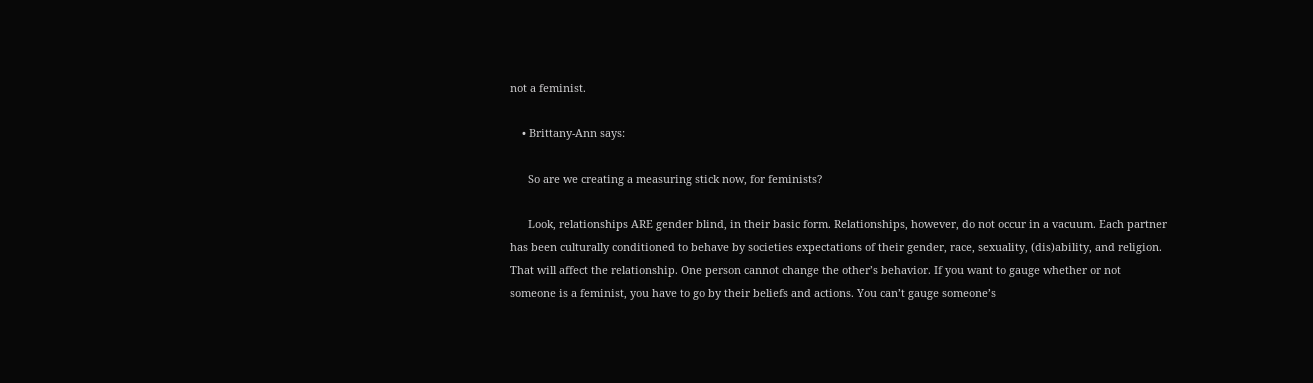not a feminist.

    • Brittany-Ann says:

      So are we creating a measuring stick now, for feminists?

      Look, relationships ARE gender blind, in their basic form. Relationships, however, do not occur in a vacuum. Each partner has been culturally conditioned to behave by societies expectations of their gender, race, sexuality, (dis)ability, and religion. That will affect the relationship. One person cannot change the other’s behavior. If you want to gauge whether or not someone is a feminist, you have to go by their beliefs and actions. You can’t gauge someone’s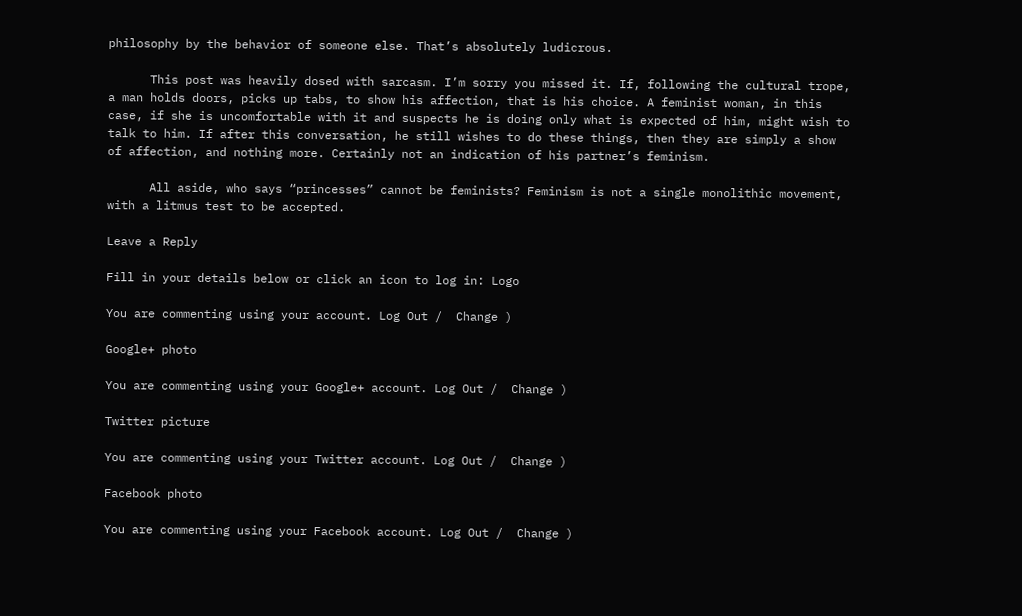philosophy by the behavior of someone else. That’s absolutely ludicrous.

      This post was heavily dosed with sarcasm. I’m sorry you missed it. If, following the cultural trope, a man holds doors, picks up tabs, to show his affection, that is his choice. A feminist woman, in this case, if she is uncomfortable with it and suspects he is doing only what is expected of him, might wish to talk to him. If after this conversation, he still wishes to do these things, then they are simply a show of affection, and nothing more. Certainly not an indication of his partner’s feminism.

      All aside, who says “princesses” cannot be feminists? Feminism is not a single monolithic movement, with a litmus test to be accepted.

Leave a Reply

Fill in your details below or click an icon to log in: Logo

You are commenting using your account. Log Out /  Change )

Google+ photo

You are commenting using your Google+ account. Log Out /  Change )

Twitter picture

You are commenting using your Twitter account. Log Out /  Change )

Facebook photo

You are commenting using your Facebook account. Log Out /  Change )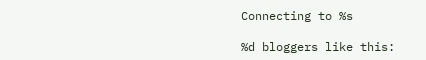Connecting to %s

%d bloggers like this: